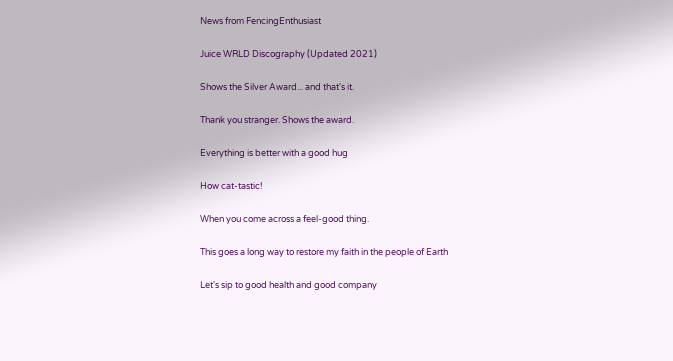News from FencingEnthusiast

Juice WRLD Discography (Updated 2021)

Shows the Silver Award... and that's it.

Thank you stranger. Shows the award.

Everything is better with a good hug

How cat-tastic!

When you come across a feel-good thing.

This goes a long way to restore my faith in the people of Earth

Let's sip to good health and good company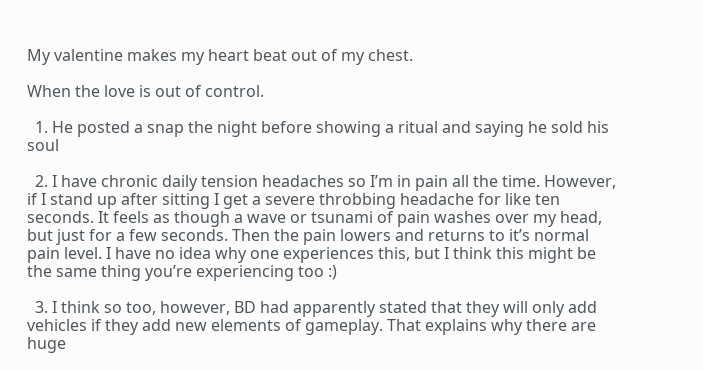My valentine makes my heart beat out of my chest.

When the love is out of control.

  1. He posted a snap the night before showing a ritual and saying he sold his soul

  2. I have chronic daily tension headaches so I’m in pain all the time. However, if I stand up after sitting I get a severe throbbing headache for like ten seconds. It feels as though a wave or tsunami of pain washes over my head, but just for a few seconds. Then the pain lowers and returns to it’s normal pain level. I have no idea why one experiences this, but I think this might be the same thing you’re experiencing too :)

  3. I think so too, however, BD had apparently stated that they will only add vehicles if they add new elements of gameplay. That explains why there are huge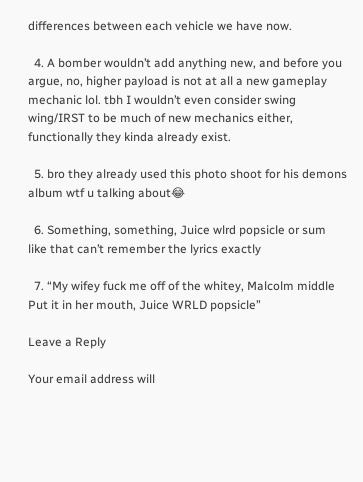differences between each vehicle we have now.

  4. A bomber wouldn’t add anything new, and before you argue, no, higher payload is not at all a new gameplay mechanic lol. tbh I wouldn’t even consider swing wing/IRST to be much of new mechanics either, functionally they kinda already exist.

  5. bro they already used this photo shoot for his demons album wtf u talking about😂

  6. Something, something, Juice wlrd popsicle or sum like that can’t remember the lyrics exactly

  7. “My wifey fuck me off of the whitey, Malcolm middle Put it in her mouth, Juice WRLD popsicle”

Leave a Reply

Your email address will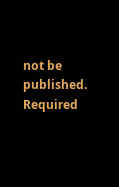not be published. Required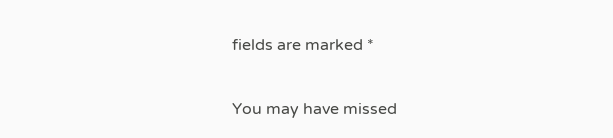fields are marked *

You may have missed